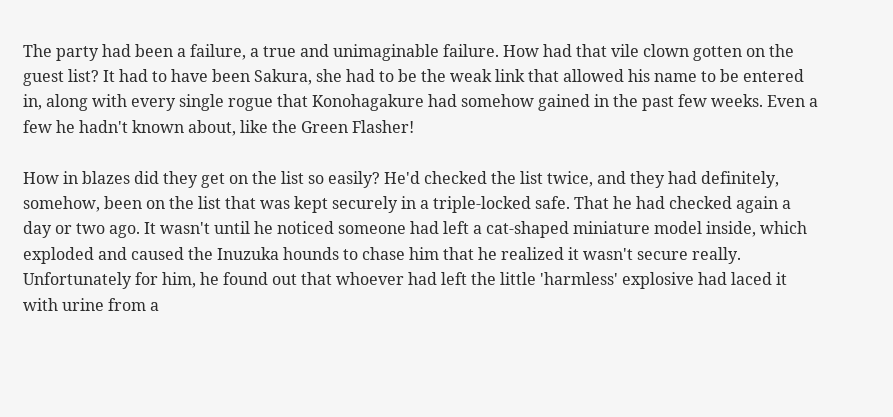The party had been a failure, a true and unimaginable failure. How had that vile clown gotten on the guest list? It had to have been Sakura, she had to be the weak link that allowed his name to be entered in, along with every single rogue that Konohagakure had somehow gained in the past few weeks. Even a few he hadn't known about, like the Green Flasher!

How in blazes did they get on the list so easily? He'd checked the list twice, and they had definitely, somehow, been on the list that was kept securely in a triple-locked safe. That he had checked again a day or two ago. It wasn't until he noticed someone had left a cat-shaped miniature model inside, which exploded and caused the Inuzuka hounds to chase him that he realized it wasn't secure really. Unfortunately for him, he found out that whoever had left the little 'harmless' explosive had laced it with urine from a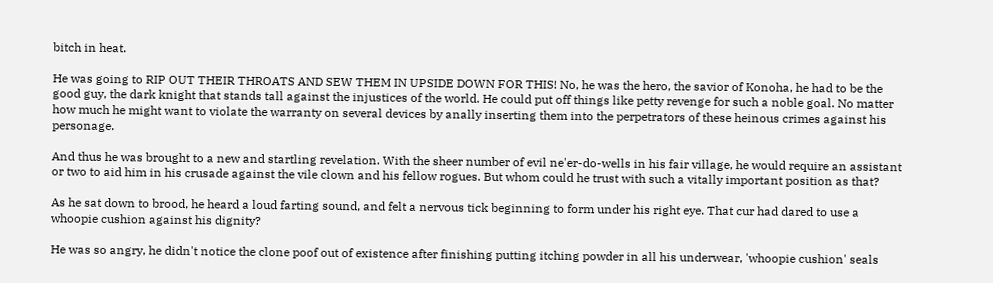bitch in heat.

He was going to RIP OUT THEIR THROATS AND SEW THEM IN UPSIDE DOWN FOR THIS! No, he was the hero, the savior of Konoha, he had to be the good guy, the dark knight that stands tall against the injustices of the world. He could put off things like petty revenge for such a noble goal. No matter how much he might want to violate the warranty on several devices by anally inserting them into the perpetrators of these heinous crimes against his personage.

And thus he was brought to a new and startling revelation. With the sheer number of evil ne'er-do-wells in his fair village, he would require an assistant or two to aid him in his crusade against the vile clown and his fellow rogues. But whom could he trust with such a vitally important position as that?

As he sat down to brood, he heard a loud farting sound, and felt a nervous tick beginning to form under his right eye. That cur had dared to use a whoopie cushion against his dignity?

He was so angry, he didn't notice the clone poof out of existence after finishing putting itching powder in all his underwear, 'whoopie cushion' seals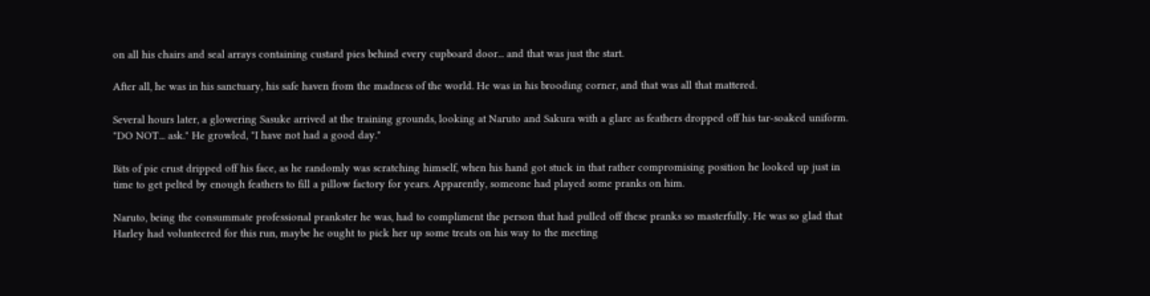on all his chairs and seal arrays containing custard pies behind every cupboard door... and that was just the start.

After all, he was in his sanctuary, his safe haven from the madness of the world. He was in his brooding corner, and that was all that mattered.

Several hours later, a glowering Sasuke arrived at the training grounds, looking at Naruto and Sakura with a glare as feathers dropped off his tar-soaked uniform. "DO NOT... ask." He growled, "I have not had a good day."

Bits of pie crust dripped off his face, as he randomly was scratching himself, when his hand got stuck in that rather compromising position he looked up just in time to get pelted by enough feathers to fill a pillow factory for years. Apparently, someone had played some pranks on him.

Naruto, being the consummate professional prankster he was, had to compliment the person that had pulled off these pranks so masterfully. He was so glad that Harley had volunteered for this run, maybe he ought to pick her up some treats on his way to the meeting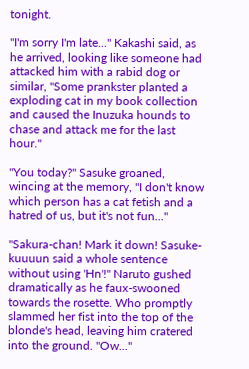tonight.

"I'm sorry I'm late..." Kakashi said, as he arrived, looking like someone had attacked him with a rabid dog or similar, "Some prankster planted a exploding cat in my book collection and caused the Inuzuka hounds to chase and attack me for the last hour."

"You today?" Sasuke groaned, wincing at the memory, "I don't know which person has a cat fetish and a hatred of us, but it's not fun..."

"Sakura-chan! Mark it down! Sasuke-kuuuun said a whole sentence without using 'Hn'!" Naruto gushed dramatically as he faux-swooned towards the rosette. Who promptly slammed her fist into the top of the blonde's head, leaving him cratered into the ground. "Ow..."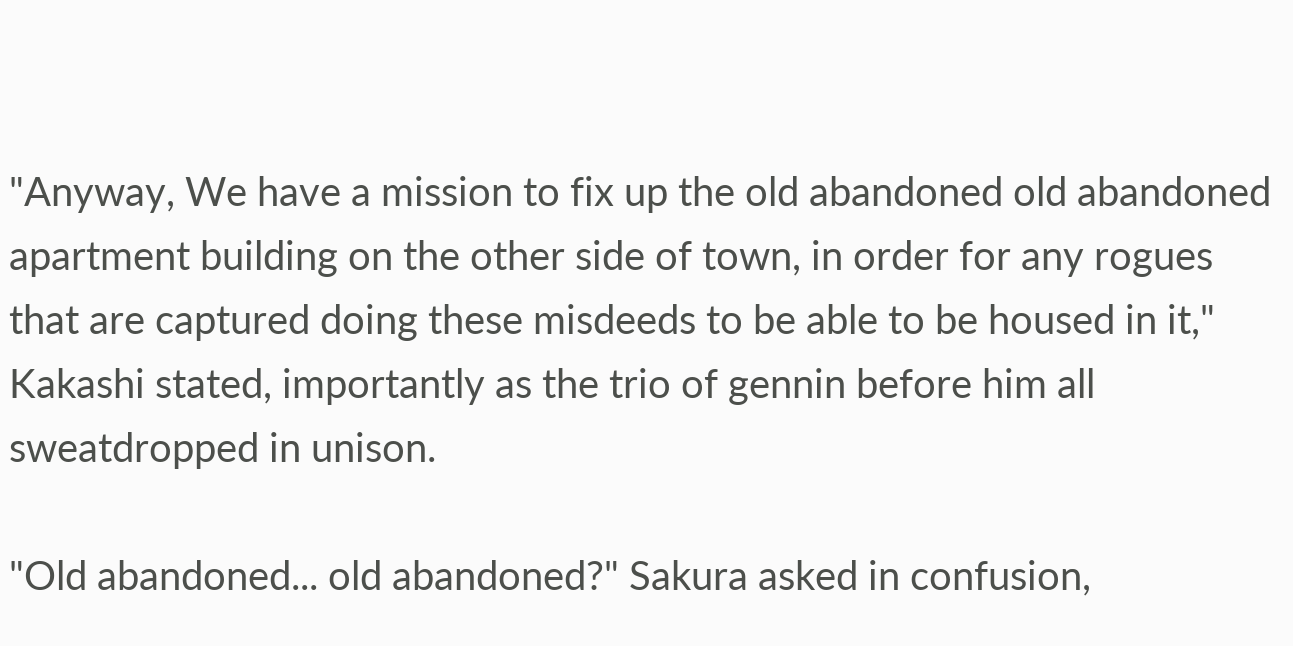"Anyway, We have a mission to fix up the old abandoned old abandoned apartment building on the other side of town, in order for any rogues that are captured doing these misdeeds to be able to be housed in it," Kakashi stated, importantly as the trio of gennin before him all sweatdropped in unison.

"Old abandoned... old abandoned?" Sakura asked in confusion,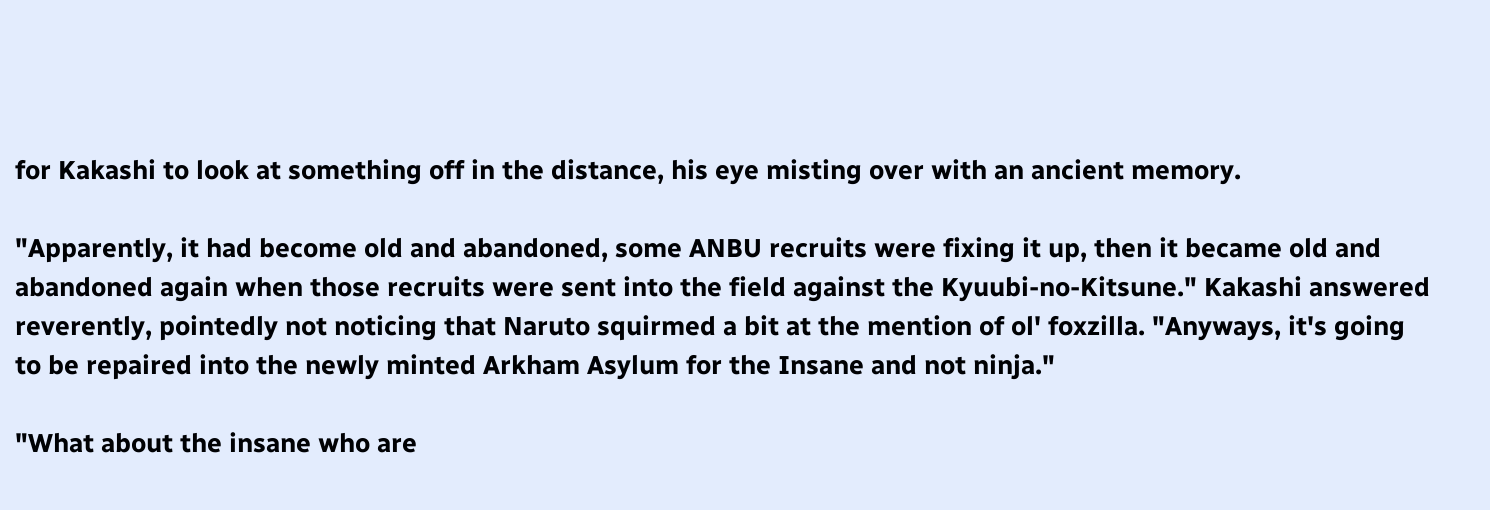for Kakashi to look at something off in the distance, his eye misting over with an ancient memory.

"Apparently, it had become old and abandoned, some ANBU recruits were fixing it up, then it became old and abandoned again when those recruits were sent into the field against the Kyuubi-no-Kitsune." Kakashi answered reverently, pointedly not noticing that Naruto squirmed a bit at the mention of ol' foxzilla. "Anyways, it's going to be repaired into the newly minted Arkham Asylum for the Insane and not ninja."

"What about the insane who are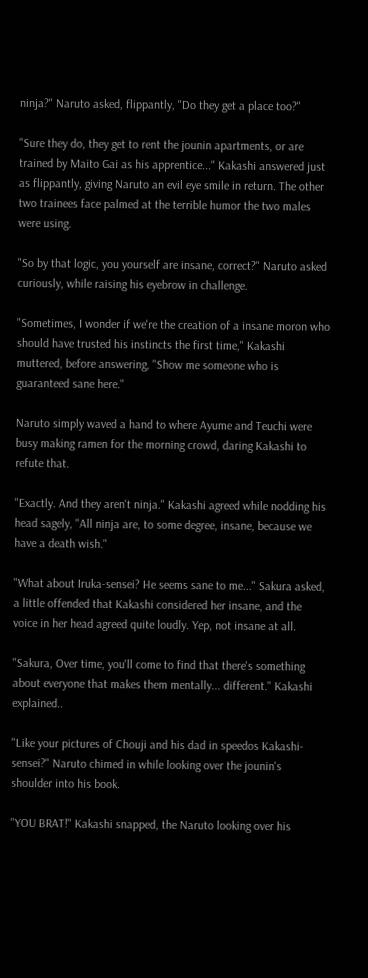ninja?" Naruto asked, flippantly, "Do they get a place too?"

"Sure they do, they get to rent the jounin apartments, or are trained by Maito Gai as his apprentice..." Kakashi answered just as flippantly, giving Naruto an evil eye smile in return. The other two trainees face palmed at the terrible humor the two males were using.

"So by that logic, you yourself are insane, correct?" Naruto asked curiously, while raising his eyebrow in challenge.

"Sometimes, I wonder if we're the creation of a insane moron who should have trusted his instincts the first time," Kakashi muttered, before answering, "Show me someone who is guaranteed sane here."

Naruto simply waved a hand to where Ayume and Teuchi were busy making ramen for the morning crowd, daring Kakashi to refute that.

"Exactly. And they aren't ninja." Kakashi agreed while nodding his head sagely, "All ninja are, to some degree, insane, because we have a death wish."

"What about Iruka-sensei? He seems sane to me..." Sakura asked, a little offended that Kakashi considered her insane, and the voice in her head agreed quite loudly. Yep, not insane at all.

"Sakura, Over time, you'll come to find that there's something about everyone that makes them mentally... different." Kakashi explained..

"Like your pictures of Chouji and his dad in speedos Kakashi-sensei?" Naruto chimed in while looking over the jounin's shoulder into his book.

"YOU BRAT!" Kakashi snapped, the Naruto looking over his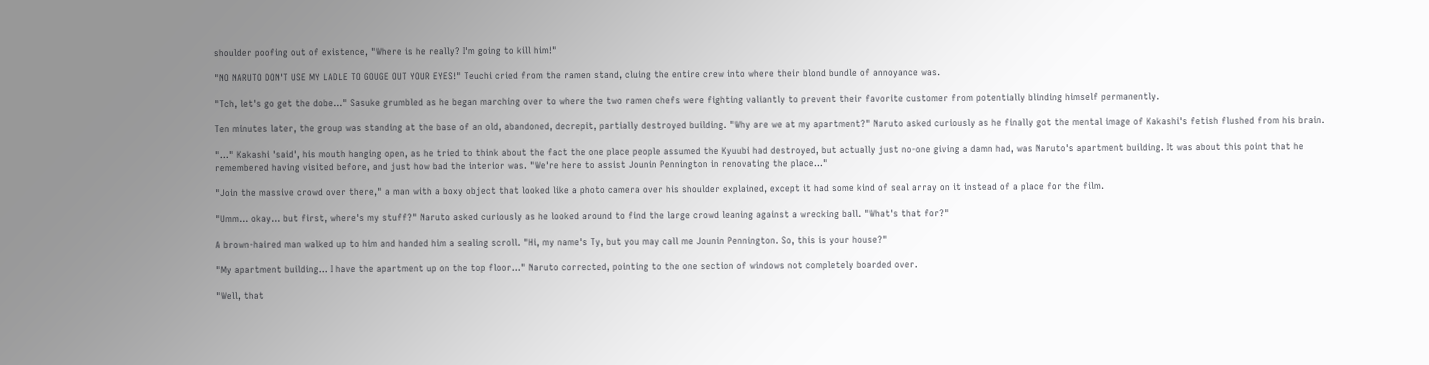shoulder poofing out of existence, "Where is he really? I'm going to kill him!"

"NO NARUTO DON'T USE MY LADLE TO GOUGE OUT YOUR EYES!" Teuchi cried from the ramen stand, cluing the entire crew into where their blond bundle of annoyance was.

"Tch, let's go get the dobe..." Sasuke grumbled as he began marching over to where the two ramen chefs were fighting valiantly to prevent their favorite customer from potentially blinding himself permanently.

Ten minutes later, the group was standing at the base of an old, abandoned, decrepit, partially destroyed building. "Why are we at my apartment?" Naruto asked curiously as he finally got the mental image of Kakashi's fetish flushed from his brain.

"..." Kakashi 'said', his mouth hanging open, as he tried to think about the fact the one place people assumed the Kyuubi had destroyed, but actually just no-one giving a damn had, was Naruto's apartment building. It was about this point that he remembered having visited before, and just how bad the interior was. "We're here to assist Jounin Pennington in renovating the place..."

"Join the massive crowd over there," a man with a boxy object that looked like a photo camera over his shoulder explained, except it had some kind of seal array on it instead of a place for the film.

"Umm... okay... but first, where's my stuff?" Naruto asked curiously as he looked around to find the large crowd leaning against a wrecking ball. "What's that for?"

A brown-haired man walked up to him and handed him a sealing scroll. "Hi, my name's Ty, but you may call me Jounin Pennington. So, this is your house?"

"My apartment building... I have the apartment up on the top floor..." Naruto corrected, pointing to the one section of windows not completely boarded over.

"Well, that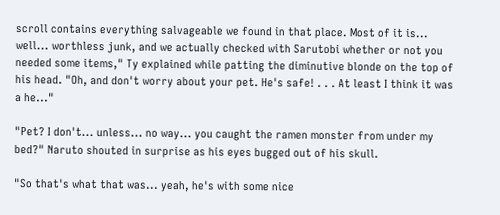scroll contains everything salvageable we found in that place. Most of it is... well... worthless junk, and we actually checked with Sarutobi whether or not you needed some items," Ty explained while patting the diminutive blonde on the top of his head. "Oh, and don't worry about your pet. He's safe! . . . At least I think it was a he..."

"Pet? I don't... unless... no way... you caught the ramen monster from under my bed?" Naruto shouted in surprise as his eyes bugged out of his skull.

"So that's what that was... yeah, he's with some nice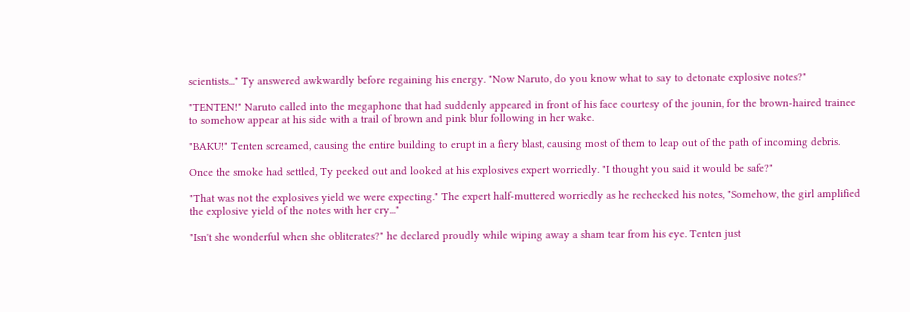scientists..." Ty answered awkwardly before regaining his energy. "Now Naruto, do you know what to say to detonate explosive notes?"

"TENTEN!" Naruto called into the megaphone that had suddenly appeared in front of his face courtesy of the jounin, for the brown-haired trainee to somehow appear at his side with a trail of brown and pink blur following in her wake.

"BAKU!" Tenten screamed, causing the entire building to erupt in a fiery blast, causing most of them to leap out of the path of incoming debris.

Once the smoke had settled, Ty peeked out and looked at his explosives expert worriedly. "I thought you said it would be safe?"

"That was not the explosives yield we were expecting." The expert half-muttered worriedly as he rechecked his notes, "Somehow, the girl amplified the explosive yield of the notes with her cry..."

"Isn't she wonderful when she obliterates?" he declared proudly while wiping away a sham tear from his eye. Tenten just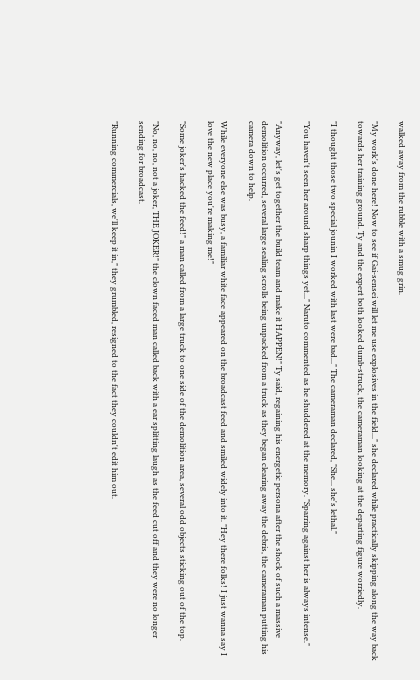walked away from the rubble with a smug grin.

"My work's done here! Now to see if Gai-sensei will let me use explosives in the field..." she declared while practically skipping along the way back towards her training ground. Ty and the expert both looked dumb-struck, the cameraman looking at the departing figure worriedly.

"I thought those two special jounin I worked with last were bad..." The cameraman declared, "She... she's lethal."

"You haven't seen her around sharp things yet..." Naruto commented as he shuddered at the memory. "Sparring against her is always intense."

"Anyway, let's get together the build team and make it HAPPEN!" Ty said, regaining his energetic persona after the shock of such a massive demolition occurred, several large sealing scrolls being unpacked from a truck as they began clearing away the debris, the cameraman putting his camera down to help.

While everyone else was busy, a familiar white face appeared on the broadcast feed and smiled widely into it. "Hey there folks! I just wanna say I love the new place you're making me!"

"Some joker's hacked the feed!" a man called from a large truck to one side of the demolition area, several odd objects sticking out of the top.

"No, no, no, not a joker, THE JOKER!" the clown faced man called back with a ear splitting laugh as the feed cut off and they were no longer sending for broadcast.

"Running commercials, we'll keep it in," they grumbled, resigned to the fact they couldn't edit him out.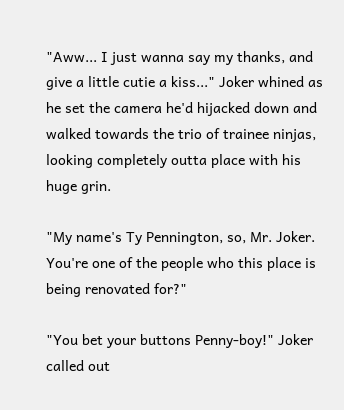"Aww... I just wanna say my thanks, and give a little cutie a kiss..." Joker whined as he set the camera he'd hijacked down and walked towards the trio of trainee ninjas, looking completely outta place with his huge grin.

"My name's Ty Pennington, so, Mr. Joker. You're one of the people who this place is being renovated for?"

"You bet your buttons Penny-boy!" Joker called out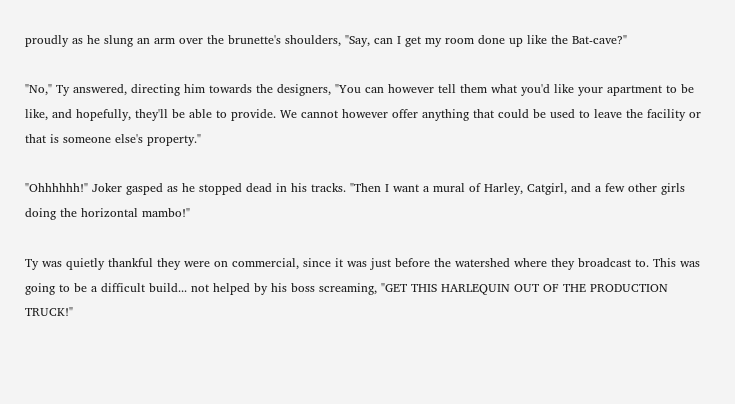proudly as he slung an arm over the brunette's shoulders, "Say, can I get my room done up like the Bat-cave?"

"No," Ty answered, directing him towards the designers, "You can however tell them what you'd like your apartment to be like, and hopefully, they'll be able to provide. We cannot however offer anything that could be used to leave the facility or that is someone else's property."

"Ohhhhhh!" Joker gasped as he stopped dead in his tracks. "Then I want a mural of Harley, Catgirl, and a few other girls doing the horizontal mambo!"

Ty was quietly thankful they were on commercial, since it was just before the watershed where they broadcast to. This was going to be a difficult build... not helped by his boss screaming, "GET THIS HARLEQUIN OUT OF THE PRODUCTION TRUCK!"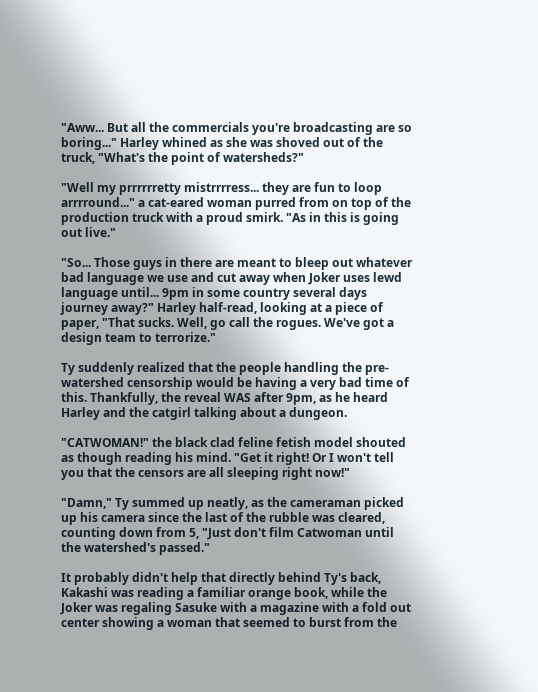"Aww... But all the commercials you're broadcasting are so boring..." Harley whined as she was shoved out of the truck, "What's the point of watersheds?"

"Well my prrrrrretty mistrrrress... they are fun to loop arrrround..." a cat-eared woman purred from on top of the production truck with a proud smirk. "As in this is going out live."

"So... Those guys in there are meant to bleep out whatever bad language we use and cut away when Joker uses lewd language until... 9pm in some country several days journey away?" Harley half-read, looking at a piece of paper, "That sucks. Well, go call the rogues. We've got a design team to terrorize."

Ty suddenly realized that the people handling the pre-watershed censorship would be having a very bad time of this. Thankfully, the reveal WAS after 9pm, as he heard Harley and the catgirl talking about a dungeon.

"CATWOMAN!" the black clad feline fetish model shouted as though reading his mind. "Get it right! Or I won't tell you that the censors are all sleeping right now!"

"Damn," Ty summed up neatly, as the cameraman picked up his camera since the last of the rubble was cleared, counting down from 5, "Just don't film Catwoman until the watershed's passed."

It probably didn't help that directly behind Ty's back, Kakashi was reading a familiar orange book, while the Joker was regaling Sasuke with a magazine with a fold out center showing a woman that seemed to burst from the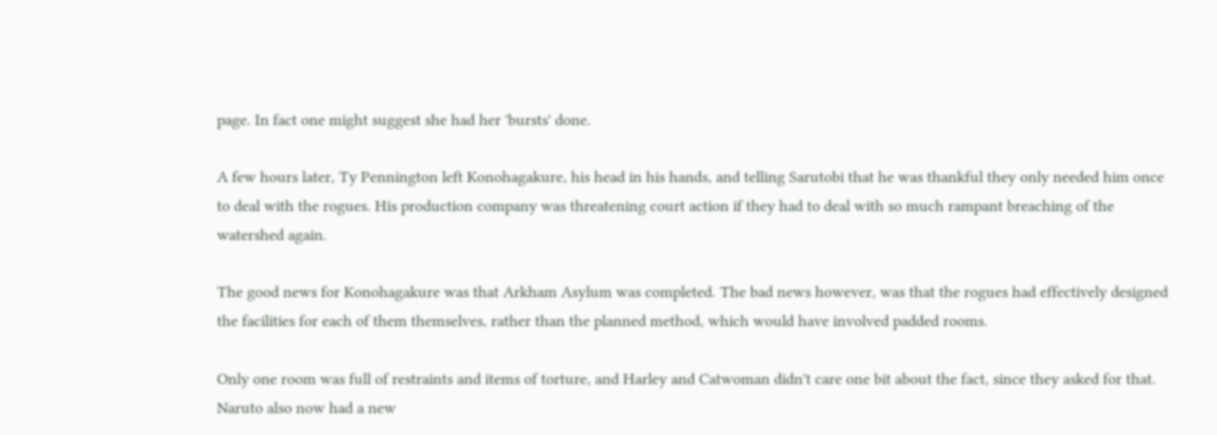page. In fact one might suggest she had her 'bursts' done.

A few hours later, Ty Pennington left Konohagakure, his head in his hands, and telling Sarutobi that he was thankful they only needed him once to deal with the rogues. His production company was threatening court action if they had to deal with so much rampant breaching of the watershed again.

The good news for Konohagakure was that Arkham Asylum was completed. The bad news however, was that the rogues had effectively designed the facilities for each of them themselves, rather than the planned method, which would have involved padded rooms.

Only one room was full of restraints and items of torture, and Harley and Catwoman didn't care one bit about the fact, since they asked for that. Naruto also now had a new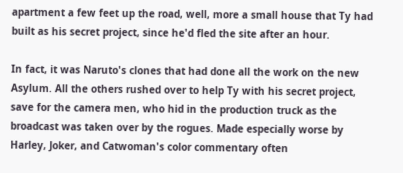apartment a few feet up the road, well, more a small house that Ty had built as his secret project, since he'd fled the site after an hour.

In fact, it was Naruto's clones that had done all the work on the new Asylum. All the others rushed over to help Ty with his secret project, save for the camera men, who hid in the production truck as the broadcast was taken over by the rogues. Made especially worse by Harley, Joker, and Catwoman's color commentary often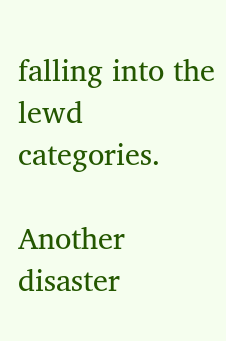falling into the lewd categories.

Another disaster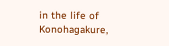in the life of Konohagakure,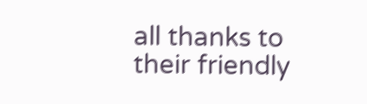all thanks to their friendly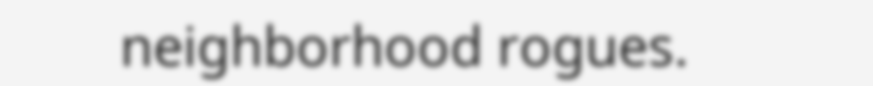neighborhood rogues.